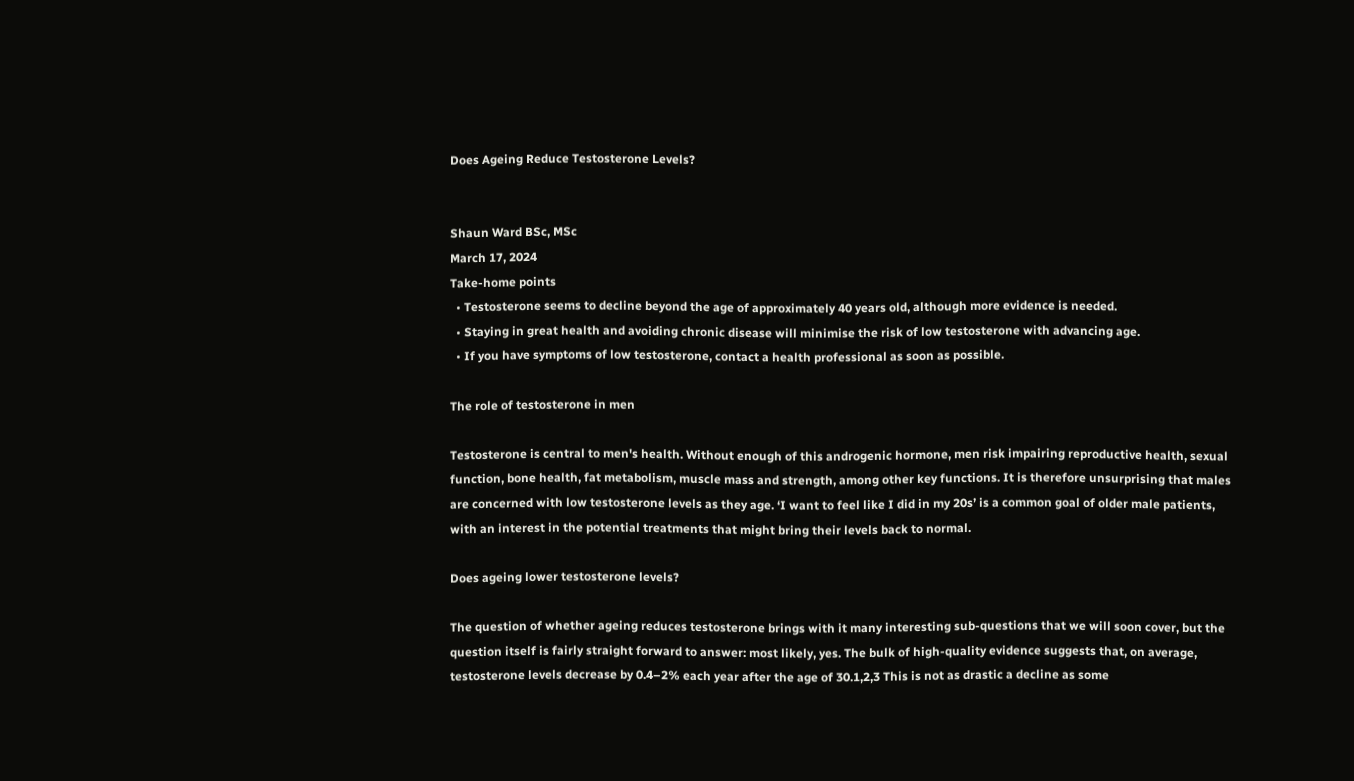Does Ageing Reduce Testosterone Levels?


Shaun Ward BSc, MSc
March 17, 2024
Take-home points
  • Testosterone seems to decline beyond the age of approximately 40 years old, although more evidence is needed.
  • Staying in great health and avoiding chronic disease will minimise the risk of low testosterone with advancing age.
  • If you have symptoms of low testosterone, contact a health professional as soon as possible.

The role of testosterone in men

Testosterone is central to men's health. Without enough of this androgenic hormone, men risk impairing reproductive health, sexual function, bone health, fat metabolism, muscle mass and strength, among other key functions. It is therefore unsurprising that males are concerned with low testosterone levels as they age. ‘I want to feel like I did in my 20s’ is a common goal of older male patients, with an interest in the potential treatments that might bring their levels back to normal.

Does ageing lower testosterone levels?

The question of whether ageing reduces testosterone brings with it many interesting sub-questions that we will soon cover, but the question itself is fairly straight forward to answer: most likely, yes. The bulk of high-quality evidence suggests that, on average, testosterone levels decrease by 0.4–2% each year after the age of 30.1,2,3 This is not as drastic a decline as some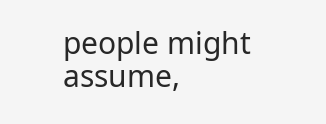people might assume,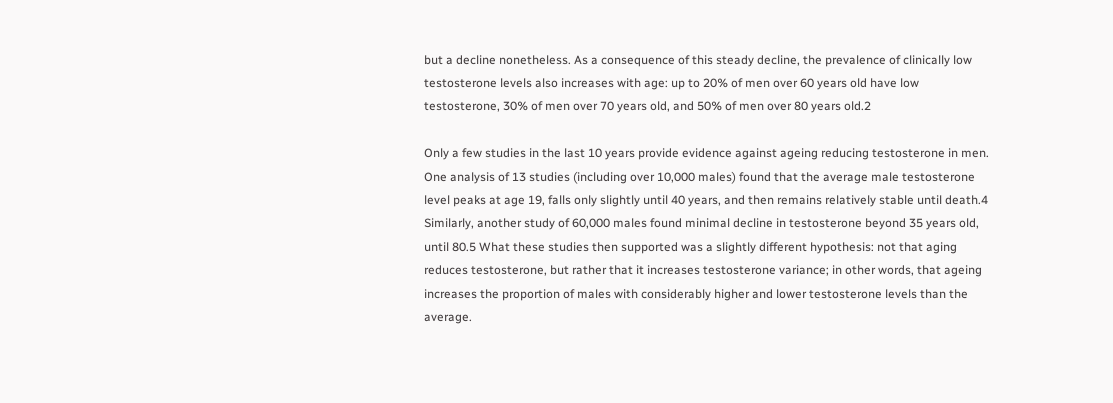but a decline nonetheless. As a consequence of this steady decline, the prevalence of clinically low testosterone levels also increases with age: up to 20% of men over 60 years old have low testosterone, 30% of men over 70 years old, and 50% of men over 80 years old.2

Only a few studies in the last 10 years provide evidence against ageing reducing testosterone in men. One analysis of 13 studies (including over 10,000 males) found that the average male testosterone level peaks at age 19, falls only slightly until 40 years, and then remains relatively stable until death.4 Similarly, another study of 60,000 males found minimal decline in testosterone beyond 35 years old, until 80.5 What these studies then supported was a slightly different hypothesis: not that aging reduces testosterone, but rather that it increases testosterone variance; in other words, that ageing increases the proportion of males with considerably higher and lower testosterone levels than the average.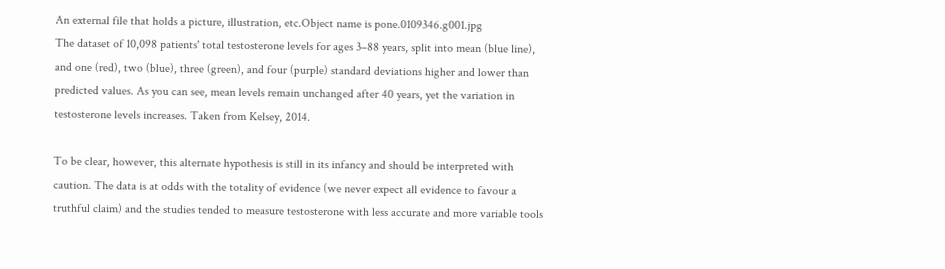An external file that holds a picture, illustration, etc.Object name is pone.0109346.g001.jpg
The dataset of 10,098 patients' total testosterone levels for ages 3–88 years, split into mean (blue line), and one (red), two (blue), three (green), and four (purple) standard deviations higher and lower than predicted values. As you can see, mean levels remain unchanged after 40 years, yet the variation in testosterone levels increases. Taken from Kelsey, 2014.

To be clear, however, this alternate hypothesis is still in its infancy and should be interpreted with caution. The data is at odds with the totality of evidence (we never expect all evidence to favour a truthful claim) and the studies tended to measure testosterone with less accurate and more variable tools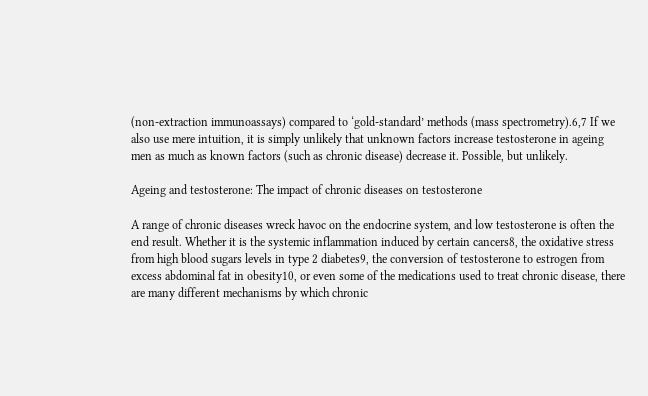(non-extraction immunoassays) compared to ‘gold-standard’ methods (mass spectrometry).6,7 If we also use mere intuition, it is simply unlikely that unknown factors increase testosterone in ageing men as much as known factors (such as chronic disease) decrease it. Possible, but unlikely.

Ageing and testosterone: The impact of chronic diseases on testosterone

A range of chronic diseases wreck havoc on the endocrine system, and low testosterone is often the end result. Whether it is the systemic inflammation induced by certain cancers8, the oxidative stress from high blood sugars levels in type 2 diabetes9, the conversion of testosterone to estrogen from excess abdominal fat in obesity10, or even some of the medications used to treat chronic disease, there are many different mechanisms by which chronic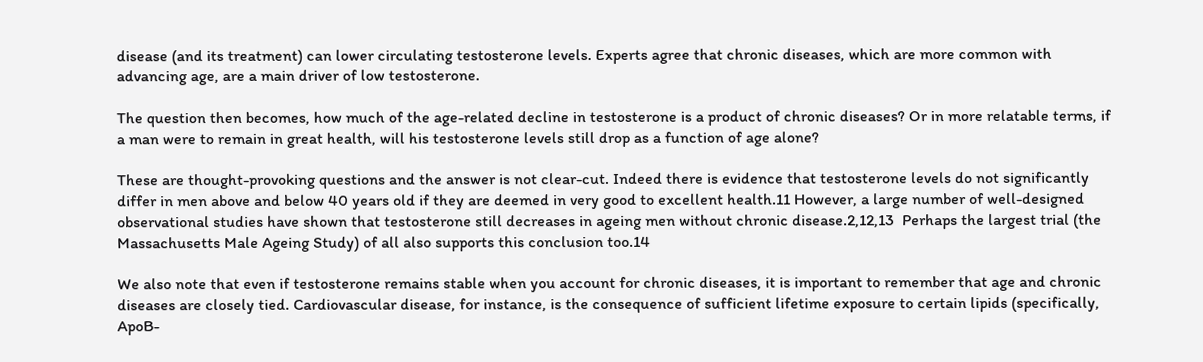disease (and its treatment) can lower circulating testosterone levels. Experts agree that chronic diseases, which are more common with advancing age, are a main driver of low testosterone.

The question then becomes, how much of the age-related decline in testosterone is a product of chronic diseases? Or in more relatable terms, if a man were to remain in great health, will his testosterone levels still drop as a function of age alone?

These are thought-provoking questions and the answer is not clear-cut. Indeed there is evidence that testosterone levels do not significantly differ in men above and below 40 years old if they are deemed in very good to excellent health.11 However, a large number of well-designed observational studies have shown that testosterone still decreases in ageing men without chronic disease.2,12,13  Perhaps the largest trial (the Massachusetts Male Ageing Study) of all also supports this conclusion too.14

We also note that even if testosterone remains stable when you account for chronic diseases, it is important to remember that age and chronic diseases are closely tied. Cardiovascular disease, for instance, is the consequence of sufficient lifetime exposure to certain lipids (specifically, ApoB-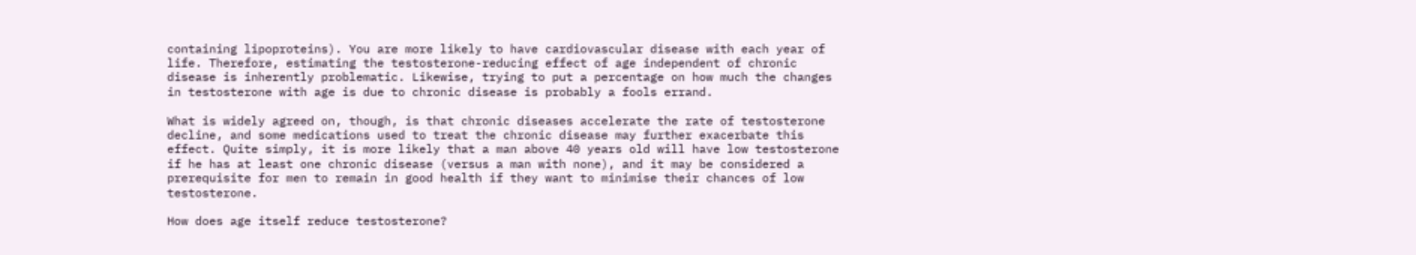containing lipoproteins). You are more likely to have cardiovascular disease with each year of life. Therefore, estimating the testosterone-reducing effect of age independent of chronic disease is inherently problematic. Likewise, trying to put a percentage on how much the changes in testosterone with age is due to chronic disease is probably a fools errand.

What is widely agreed on, though, is that chronic diseases accelerate the rate of testosterone decline, and some medications used to treat the chronic disease may further exacerbate this effect. Quite simply, it is more likely that a man above 40 years old will have low testosterone if he has at least one chronic disease (versus a man with none), and it may be considered a prerequisite for men to remain in good health if they want to minimise their chances of low testosterone.

How does age itself reduce testosterone?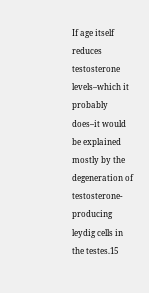If age itself reduces testosterone levels–which it probably does–it would be explained mostly by the degeneration of testosterone-producing leydig cells in the testes.15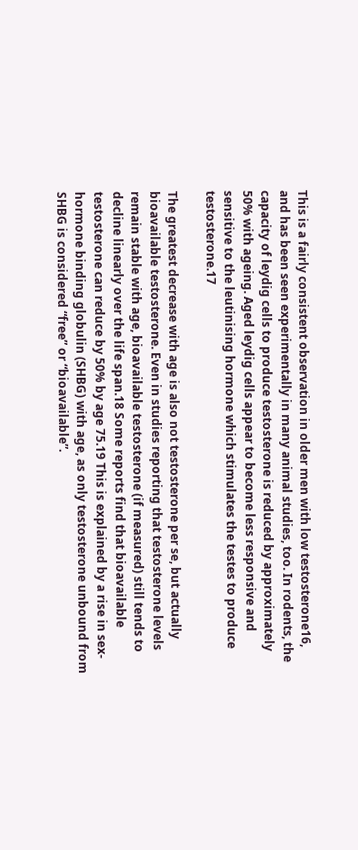This is a fairly consistent observation in older men with low testosterone16, and has been seen experimentally in many animal studies, too. In rodents, the capacity of leydig cells to produce testosterone is reduced by approximately 50% with ageing. Aged leydig cells appear to become less responsive and sensitive to the leutinising hormone which stimulates the testes to produce testosterone.17

The greatest decrease with age is also not testosterone per se, but actually bioavailable testosterone. Even in studies reporting that testosterone levels remain stable with age, bioavailable testosterone (if measured) still tends to decline linearly over the life span.18 Some reports find that bioavailable testosterone can reduce by 50% by age 75.19 This is explained by a rise in sex-hormone binding globulin (SHBG) with age, as only testosterone unbound from SHBG is considered “free” or “bioavailable”.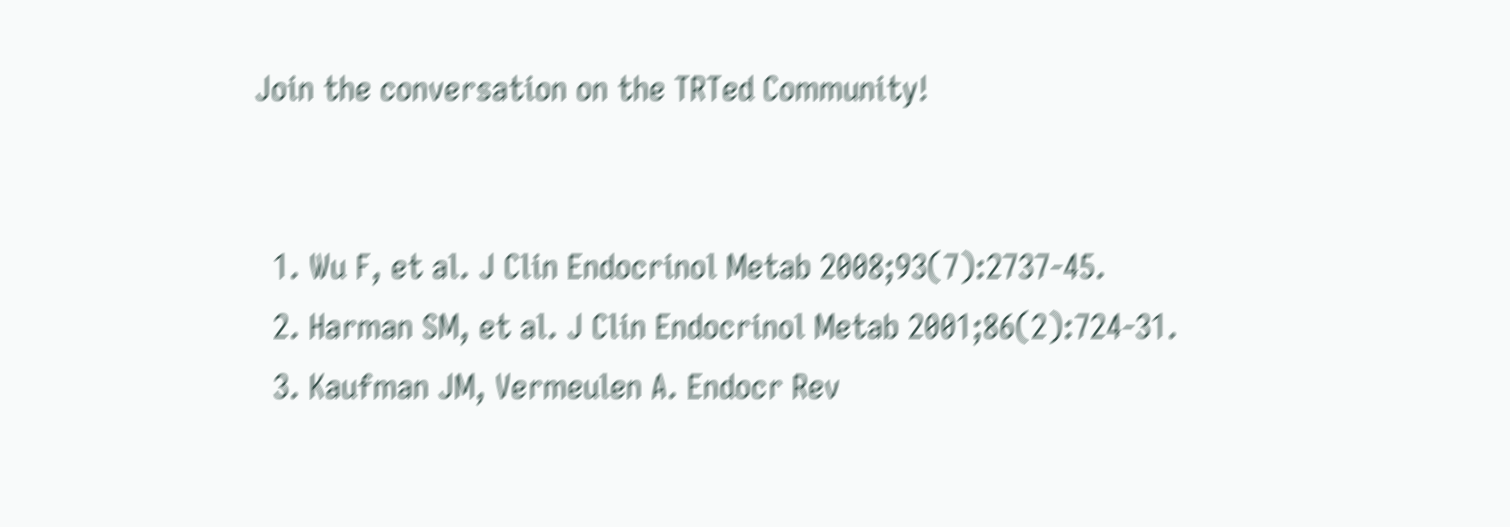Join the conversation on the TRTed Community!


  1. Wu F, et al. J Clin Endocrinol Metab 2008;93(7):2737-45.
  2. Harman SM, et al. J Clin Endocrinol Metab 2001;86(2):724-31.
  3. Kaufman JM, Vermeulen A. Endocr Rev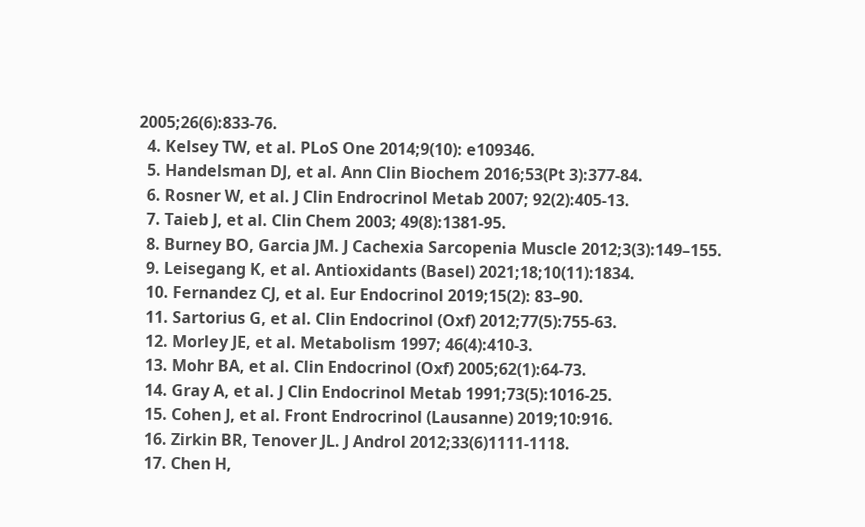2005;26(6):833-76.
  4. Kelsey TW, et al. PLoS One 2014;9(10): e109346.
  5. Handelsman DJ, et al. Ann Clin Biochem 2016;53(Pt 3):377-84.
  6. Rosner W, et al. J Clin Endrocrinol Metab 2007; 92(2):405-13.
  7. Taieb J, et al. Clin Chem 2003; 49(8):1381-95.
  8. Burney BO, Garcia JM. J Cachexia Sarcopenia Muscle 2012;3(3):149–155.
  9. Leisegang K, et al. Antioxidants (Basel) 2021;18;10(11):1834.
  10. Fernandez CJ, et al. Eur Endocrinol 2019;15(2): 83–90.
  11. Sartorius G, et al. Clin Endocrinol (Oxf) 2012;77(5):755-63.
  12. Morley JE, et al. Metabolism 1997; 46(4):410-3.
  13. Mohr BA, et al. Clin Endocrinol (Oxf) 2005;62(1):64-73.
  14. Gray A, et al. J Clin Endocrinol Metab 1991;73(5):1016-25.
  15. Cohen J, et al. Front Endrocrinol (Lausanne) 2019;10:916.
  16. Zirkin BR, Tenover JL. J Androl 2012;33(6)1111-1118.
  17. Chen H,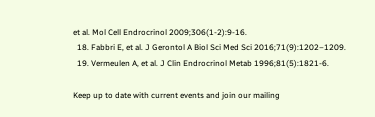et al. Mol Cell Endrocrinol 2009;306(1-2):9-16.
  18. Fabbri E, et al. J Gerontol A Biol Sci Med Sci 2016;71(9):1202–1209.
  19. Vermeulen A, et al. J Clin Endrocrinol Metab 1996;81(5):1821-6.

Keep up to date with current events and join our mailing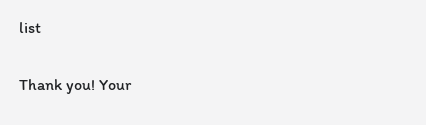list

Thank you! Your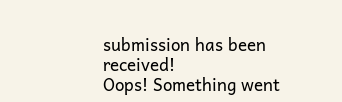submission has been received!
Oops! Something went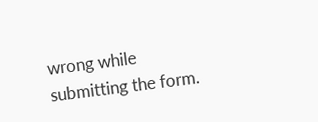wrong while submitting the form.